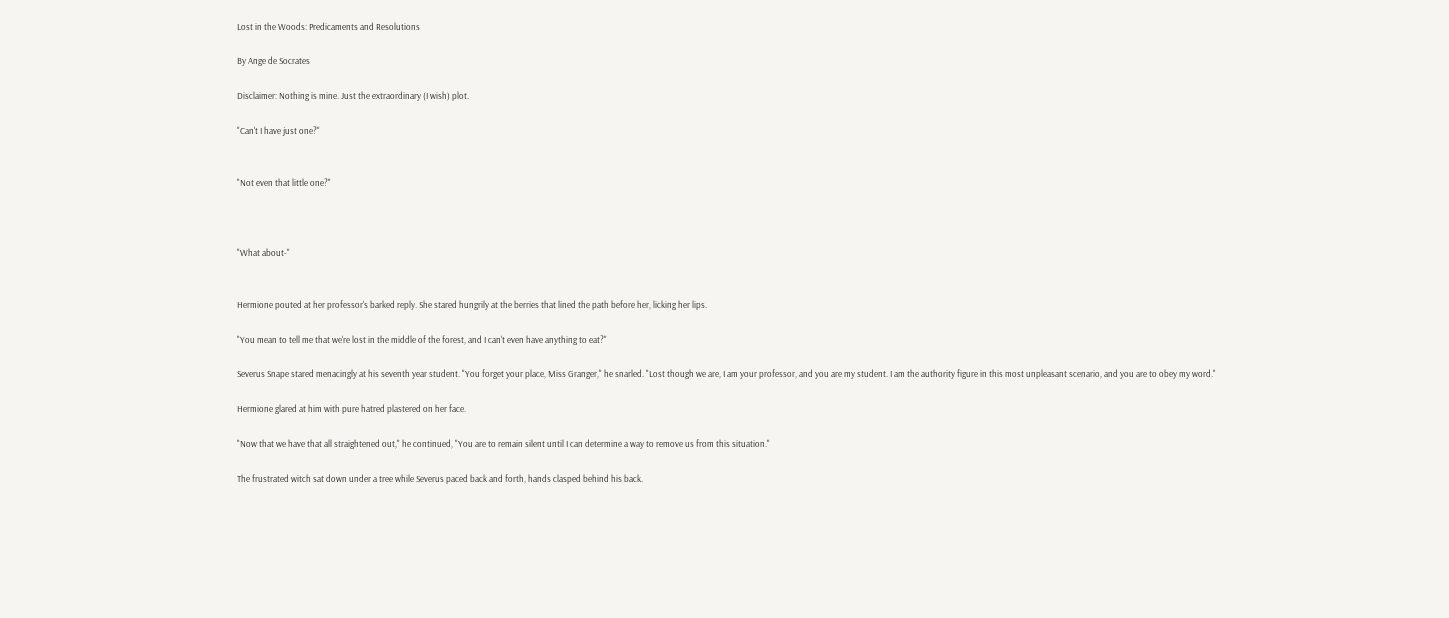Lost in the Woods: Predicaments and Resolutions

By Ange de Socrates

Disclaimer: Nothing is mine. Just the extraordinary (I wish) plot.

"Can't I have just one?"


"Not even that little one?"



"What about-"


Hermione pouted at her professor's barked reply. She stared hungrily at the berries that lined the path before her, licking her lips.

"You mean to tell me that we're lost in the middle of the forest, and I can't even have anything to eat?"

Severus Snape stared menacingly at his seventh year student. "You forget your place, Miss Granger," he snarled. "Lost though we are, I am your professor, and you are my student. I am the authority figure in this most unpleasant scenario, and you are to obey my word."

Hermione glared at him with pure hatred plastered on her face.

"Now that we have that all straightened out," he continued, "You are to remain silent until I can determine a way to remove us from this situation."

The frustrated witch sat down under a tree while Severus paced back and forth, hands clasped behind his back.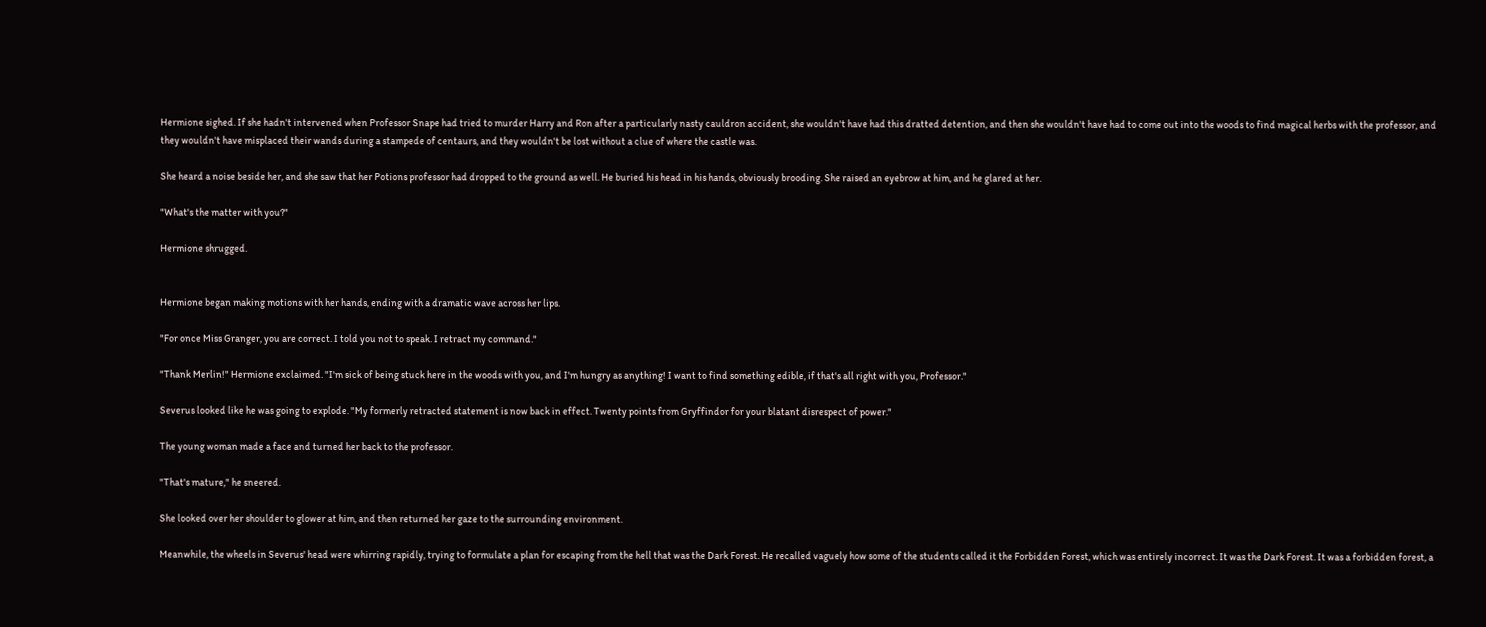Hermione sighed. If she hadn't intervened when Professor Snape had tried to murder Harry and Ron after a particularly nasty cauldron accident, she wouldn't have had this dratted detention, and then she wouldn't have had to come out into the woods to find magical herbs with the professor, and they wouldn't have misplaced their wands during a stampede of centaurs, and they wouldn't be lost without a clue of where the castle was.

She heard a noise beside her, and she saw that her Potions professor had dropped to the ground as well. He buried his head in his hands, obviously brooding. She raised an eyebrow at him, and he glared at her.

"What's the matter with you?"

Hermione shrugged.


Hermione began making motions with her hands, ending with a dramatic wave across her lips.

"For once Miss Granger, you are correct. I told you not to speak. I retract my command."

"Thank Merlin!" Hermione exclaimed. "I'm sick of being stuck here in the woods with you, and I'm hungry as anything! I want to find something edible, if that's all right with you, Professor."

Severus looked like he was going to explode. "My formerly retracted statement is now back in effect. Twenty points from Gryffindor for your blatant disrespect of power."

The young woman made a face and turned her back to the professor.

"That's mature," he sneered.

She looked over her shoulder to glower at him, and then returned her gaze to the surrounding environment.

Meanwhile, the wheels in Severus' head were whirring rapidly, trying to formulate a plan for escaping from the hell that was the Dark Forest. He recalled vaguely how some of the students called it the Forbidden Forest, which was entirely incorrect. It was the Dark Forest. It was a forbidden forest, a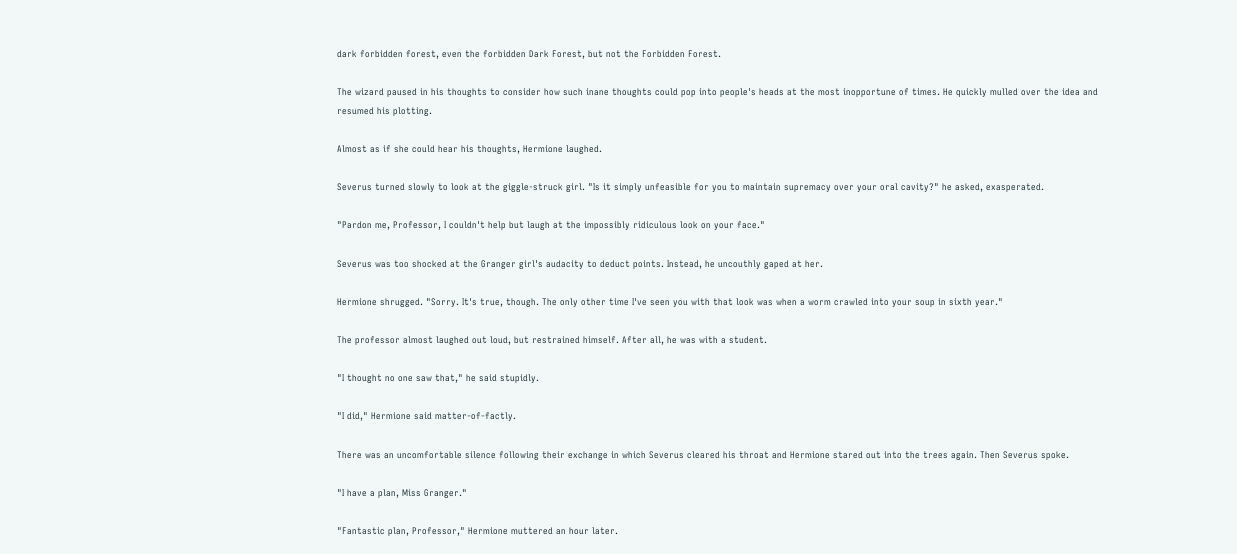dark forbidden forest, even the forbidden Dark Forest, but not the Forbidden Forest.

The wizard paused in his thoughts to consider how such inane thoughts could pop into people's heads at the most inopportune of times. He quickly mulled over the idea and resumed his plotting.

Almost as if she could hear his thoughts, Hermione laughed.

Severus turned slowly to look at the giggle-struck girl. "Is it simply unfeasible for you to maintain supremacy over your oral cavity?" he asked, exasperated.

"Pardon me, Professor, I couldn't help but laugh at the impossibly ridiculous look on your face."

Severus was too shocked at the Granger girl's audacity to deduct points. Instead, he uncouthly gaped at her.

Hermione shrugged. "Sorry. It's true, though. The only other time I've seen you with that look was when a worm crawled into your soup in sixth year."

The professor almost laughed out loud, but restrained himself. After all, he was with a student.

"I thought no one saw that," he said stupidly.

"I did," Hermione said matter-of-factly.

There was an uncomfortable silence following their exchange in which Severus cleared his throat and Hermione stared out into the trees again. Then Severus spoke.

"I have a plan, Miss Granger."

"Fantastic plan, Professor," Hermione muttered an hour later.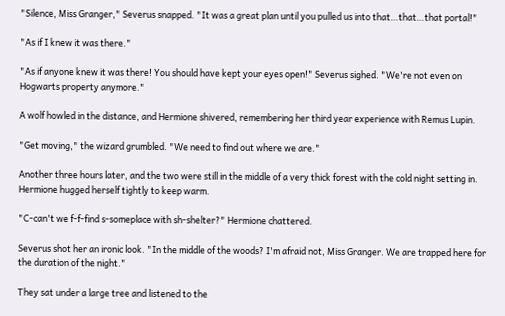"Silence, Miss Granger," Severus snapped. "It was a great plan until you pulled us into that…that…that portal!"

"As if I knew it was there."

"As if anyone knew it was there! You should have kept your eyes open!" Severus sighed. "We're not even on Hogwarts property anymore."

A wolf howled in the distance, and Hermione shivered, remembering her third year experience with Remus Lupin.

"Get moving," the wizard grumbled. "We need to find out where we are."

Another three hours later, and the two were still in the middle of a very thick forest with the cold night setting in. Hermione hugged herself tightly to keep warm.

"C-can't we f-f-find s-someplace with sh-shelter?" Hermione chattered.

Severus shot her an ironic look. "In the middle of the woods? I'm afraid not, Miss Granger. We are trapped here for the duration of the night."

They sat under a large tree and listened to the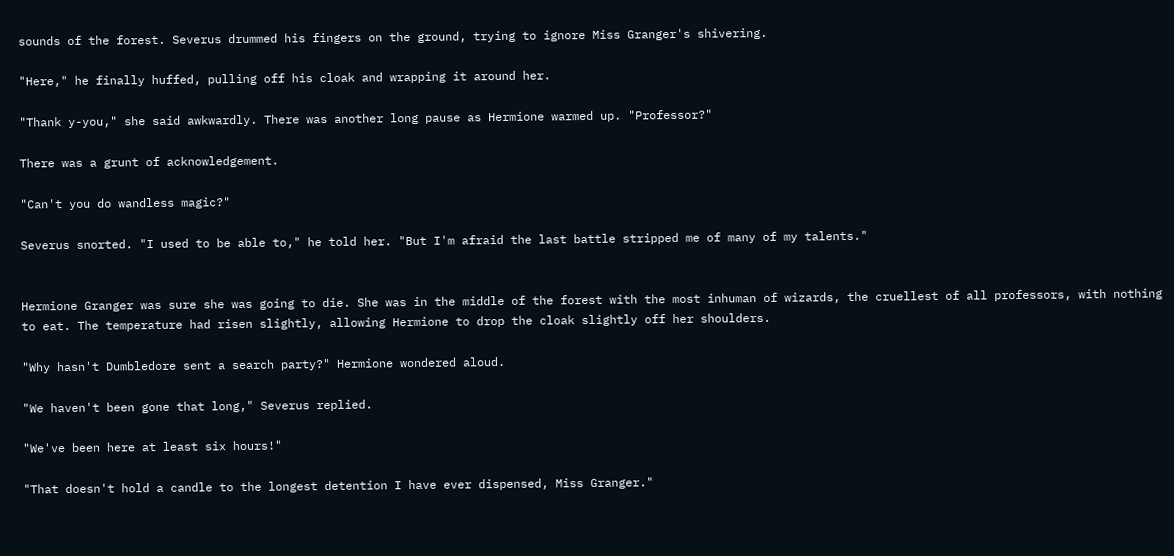sounds of the forest. Severus drummed his fingers on the ground, trying to ignore Miss Granger's shivering.

"Here," he finally huffed, pulling off his cloak and wrapping it around her.

"Thank y-you," she said awkwardly. There was another long pause as Hermione warmed up. "Professor?"

There was a grunt of acknowledgement.

"Can't you do wandless magic?"

Severus snorted. "I used to be able to," he told her. "But I'm afraid the last battle stripped me of many of my talents."


Hermione Granger was sure she was going to die. She was in the middle of the forest with the most inhuman of wizards, the cruellest of all professors, with nothing to eat. The temperature had risen slightly, allowing Hermione to drop the cloak slightly off her shoulders.

"Why hasn't Dumbledore sent a search party?" Hermione wondered aloud.

"We haven't been gone that long," Severus replied.

"We've been here at least six hours!"

"That doesn't hold a candle to the longest detention I have ever dispensed, Miss Granger."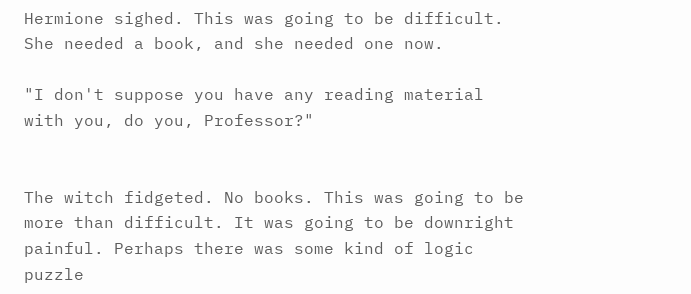Hermione sighed. This was going to be difficult. She needed a book, and she needed one now.

"I don't suppose you have any reading material with you, do you, Professor?"


The witch fidgeted. No books. This was going to be more than difficult. It was going to be downright painful. Perhaps there was some kind of logic puzzle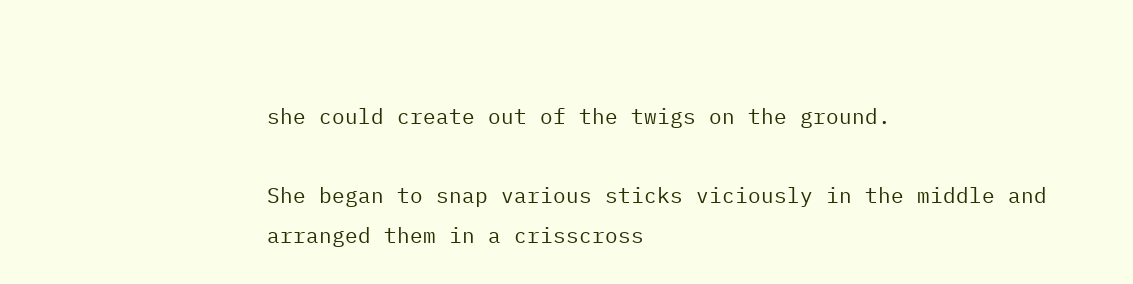she could create out of the twigs on the ground.

She began to snap various sticks viciously in the middle and arranged them in a crisscross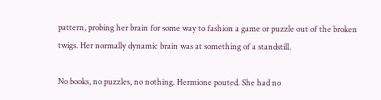pattern, probing her brain for some way to fashion a game or puzzle out of the broken twigs. Her normally dynamic brain was at something of a standstill.

No books, no puzzles, no nothing. Hermione pouted. She had no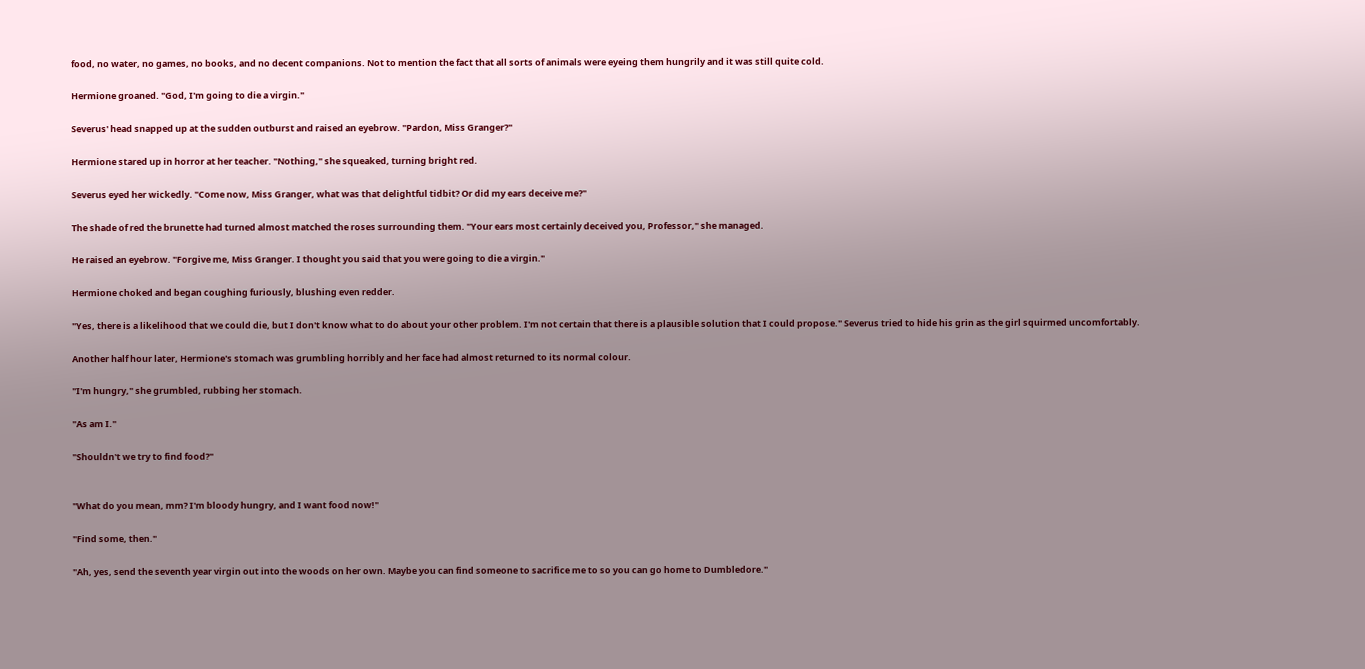food, no water, no games, no books, and no decent companions. Not to mention the fact that all sorts of animals were eyeing them hungrily and it was still quite cold.

Hermione groaned. "God, I'm going to die a virgin."

Severus' head snapped up at the sudden outburst and raised an eyebrow. "Pardon, Miss Granger?"

Hermione stared up in horror at her teacher. "Nothing," she squeaked, turning bright red.

Severus eyed her wickedly. "Come now, Miss Granger, what was that delightful tidbit? Or did my ears deceive me?"

The shade of red the brunette had turned almost matched the roses surrounding them. "Your ears most certainly deceived you, Professor," she managed.

He raised an eyebrow. "Forgive me, Miss Granger. I thought you said that you were going to die a virgin."

Hermione choked and began coughing furiously, blushing even redder.

"Yes, there is a likelihood that we could die, but I don't know what to do about your other problem. I'm not certain that there is a plausible solution that I could propose." Severus tried to hide his grin as the girl squirmed uncomfortably.

Another half hour later, Hermione's stomach was grumbling horribly and her face had almost returned to its normal colour.

"I'm hungry," she grumbled, rubbing her stomach.

"As am I."

"Shouldn't we try to find food?"


"What do you mean, mm? I'm bloody hungry, and I want food now!"

"Find some, then."

"Ah, yes, send the seventh year virgin out into the woods on her own. Maybe you can find someone to sacrifice me to so you can go home to Dumbledore."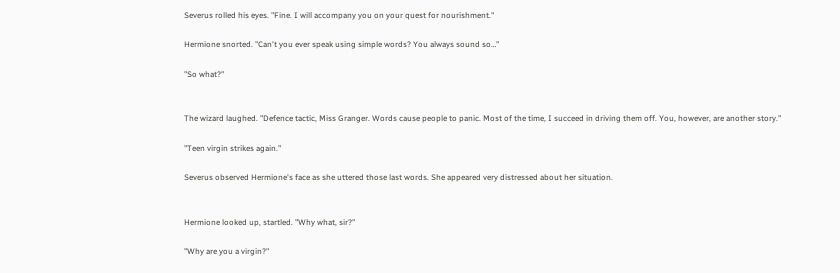Severus rolled his eyes. "Fine. I will accompany you on your quest for nourishment."

Hermione snorted. "Can't you ever speak using simple words? You always sound so…"

"So what?"


The wizard laughed. "Defence tactic, Miss Granger. Words cause people to panic. Most of the time, I succeed in driving them off. You, however, are another story."

"Teen virgin strikes again."

Severus observed Hermione's face as she uttered those last words. She appeared very distressed about her situation.


Hermione looked up, startled. "Why what, sir?"

"Why are you a virgin?"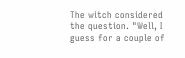The witch considered the question. "Well, I guess for a couple of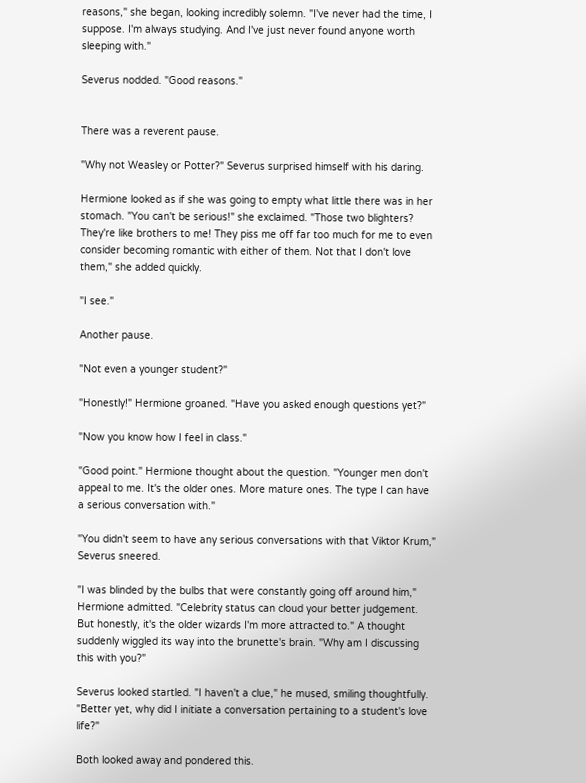reasons," she began, looking incredibly solemn. "I've never had the time, I suppose. I'm always studying. And I've just never found anyone worth sleeping with."

Severus nodded. "Good reasons."


There was a reverent pause.

"Why not Weasley or Potter?" Severus surprised himself with his daring.

Hermione looked as if she was going to empty what little there was in her stomach. "You can't be serious!" she exclaimed. "Those two blighters? They're like brothers to me! They piss me off far too much for me to even consider becoming romantic with either of them. Not that I don't love them," she added quickly.

"I see."

Another pause.

"Not even a younger student?"

"Honestly!" Hermione groaned. "Have you asked enough questions yet?"

"Now you know how I feel in class."

"Good point." Hermione thought about the question. "Younger men don't appeal to me. It's the older ones. More mature ones. The type I can have a serious conversation with."

"You didn't seem to have any serious conversations with that Viktor Krum," Severus sneered.

"I was blinded by the bulbs that were constantly going off around him," Hermione admitted. "Celebrity status can cloud your better judgement. But honestly, it's the older wizards I'm more attracted to." A thought suddenly wiggled its way into the brunette's brain. "Why am I discussing this with you?"

Severus looked startled. "I haven't a clue," he mused, smiling thoughtfully. "Better yet, why did I initiate a conversation pertaining to a student's love life?"

Both looked away and pondered this.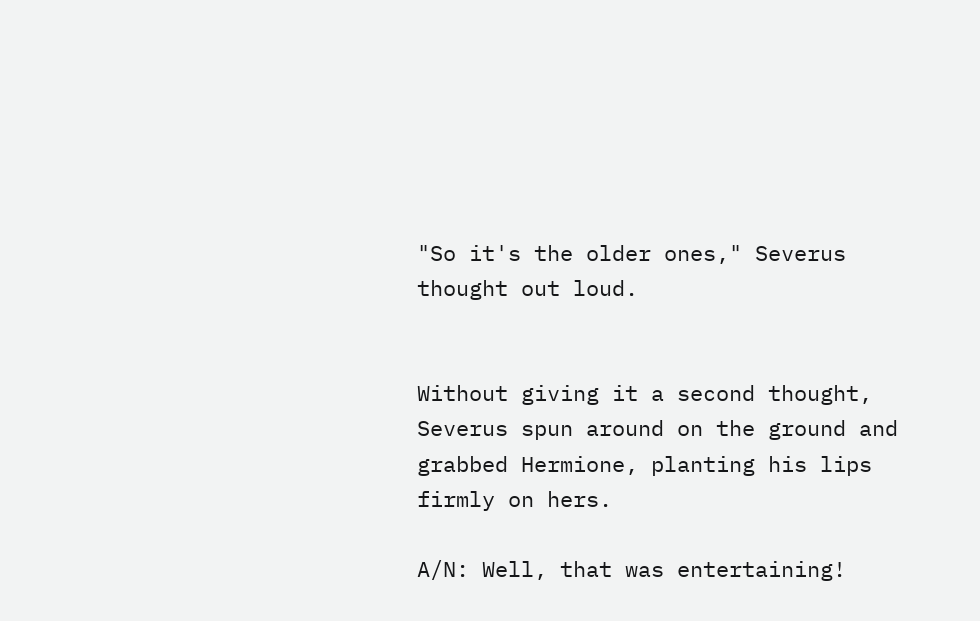"So it's the older ones," Severus thought out loud.


Without giving it a second thought, Severus spun around on the ground and grabbed Hermione, planting his lips firmly on hers.

A/N: Well, that was entertaining!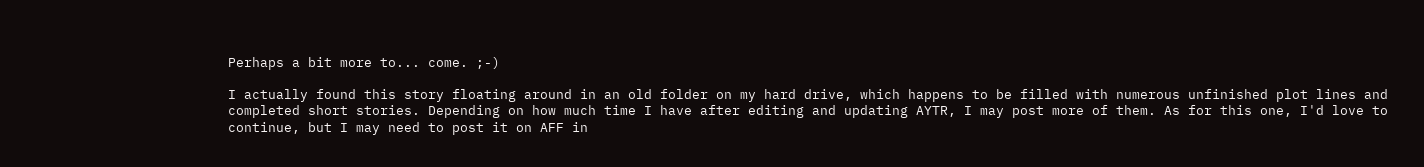Perhaps a bit more to... come. ;-)

I actually found this story floating around in an old folder on my hard drive, which happens to be filled with numerous unfinished plot lines and completed short stories. Depending on how much time I have after editing and updating AYTR, I may post more of them. As for this one, I'd love to continue, but I may need to post it on AFF in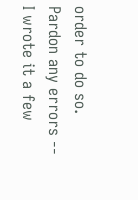order to do so. Pardon any errors -- I wrote it a few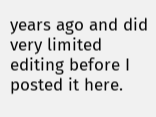years ago and did very limited editing before I posted it here.